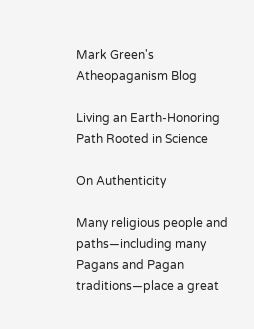Mark Green's Atheopaganism Blog

Living an Earth-Honoring Path Rooted in Science

On Authenticity

Many religious people and paths—including many Pagans and Pagan traditions—place a great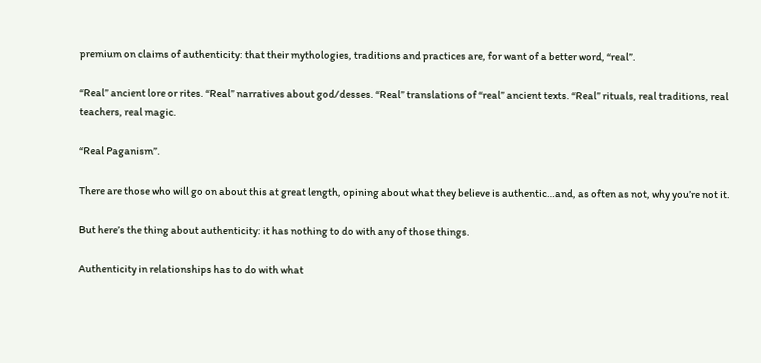premium on claims of authenticity: that their mythologies, traditions and practices are, for want of a better word, “real”.

“Real” ancient lore or rites. “Real” narratives about god/desses. “Real” translations of “real” ancient texts. “Real” rituals, real traditions, real teachers, real magic.

“Real Paganism”.

There are those who will go on about this at great length, opining about what they believe is authentic…and, as often as not, why you’re not it.

But here’s the thing about authenticity: it has nothing to do with any of those things.

Authenticity in relationships has to do with what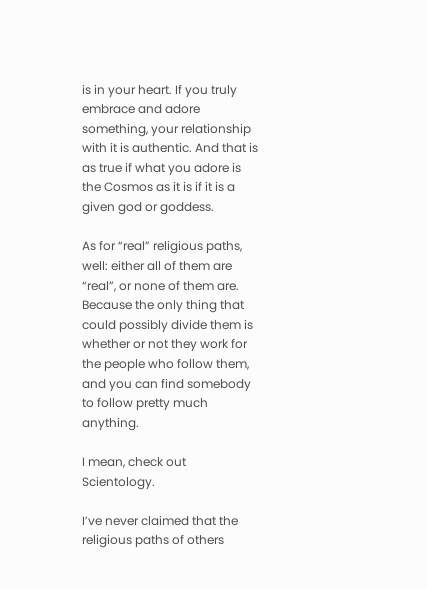is in your heart. If you truly embrace and adore something, your relationship with it is authentic. And that is as true if what you adore is the Cosmos as it is if it is a given god or goddess.

As for “real” religious paths, well: either all of them are “real”, or none of them are. Because the only thing that could possibly divide them is whether or not they work for the people who follow them, and you can find somebody to follow pretty much anything.

I mean, check out Scientology.

I’ve never claimed that the religious paths of others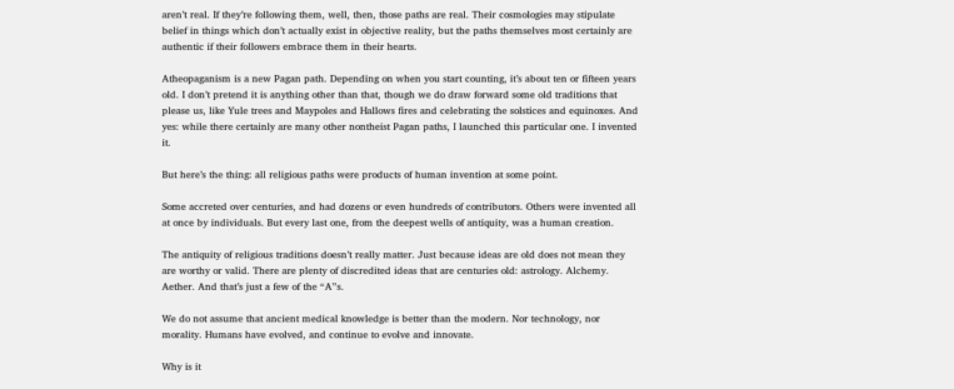aren’t real. If they’re following them, well, then, those paths are real. Their cosmologies may stipulate belief in things which don’t actually exist in objective reality, but the paths themselves most certainly are authentic if their followers embrace them in their hearts.

Atheopaganism is a new Pagan path. Depending on when you start counting, it’s about ten or fifteen years old. I don’t pretend it is anything other than that, though we do draw forward some old traditions that please us, like Yule trees and Maypoles and Hallows fires and celebrating the solstices and equinoxes. And yes: while there certainly are many other nontheist Pagan paths, I launched this particular one. I invented it.

But here’s the thing: all religious paths were products of human invention at some point.

Some accreted over centuries, and had dozens or even hundreds of contributors. Others were invented all at once by individuals. But every last one, from the deepest wells of antiquity, was a human creation.

The antiquity of religious traditions doesn’t really matter. Just because ideas are old does not mean they are worthy or valid. There are plenty of discredited ideas that are centuries old: astrology. Alchemy. Aether. And that’s just a few of the “A”s.

We do not assume that ancient medical knowledge is better than the modern. Nor technology, nor morality. Humans have evolved, and continue to evolve and innovate.

Why is it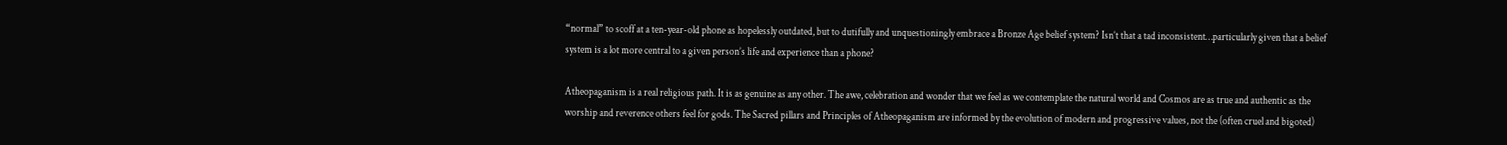“normal” to scoff at a ten-year-old phone as hopelessly outdated, but to dutifully and unquestioningly embrace a Bronze Age belief system? Isn’t that a tad inconsistent…particularly given that a belief system is a lot more central to a given person’s life and experience than a phone?

Atheopaganism is a real religious path. It is as genuine as any other. The awe, celebration and wonder that we feel as we contemplate the natural world and Cosmos are as true and authentic as the worship and reverence others feel for gods. The Sacred pillars and Principles of Atheopaganism are informed by the evolution of modern and progressive values, not the (often cruel and bigoted)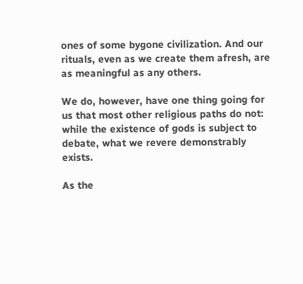ones of some bygone civilization. And our rituals, even as we create them afresh, are as meaningful as any others.

We do, however, have one thing going for us that most other religious paths do not: while the existence of gods is subject to debate, what we revere demonstrably exists.

As the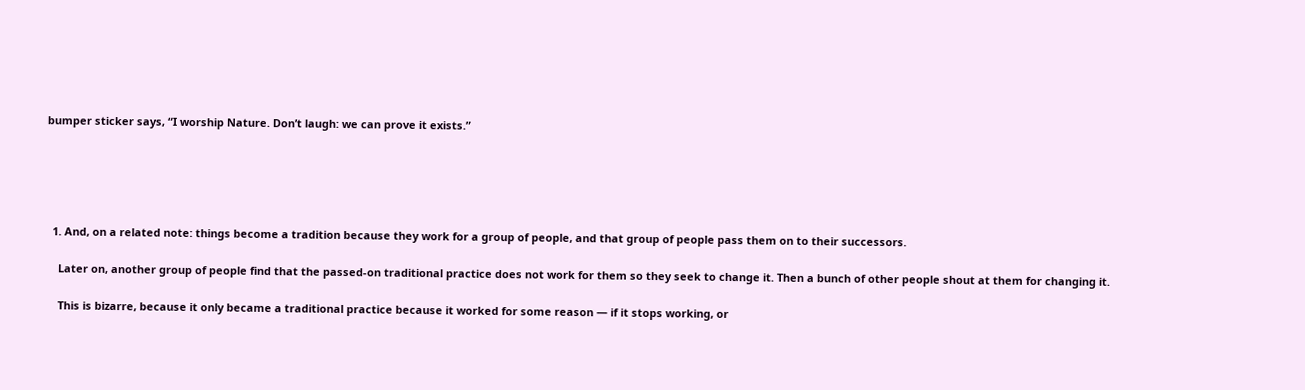bumper sticker says, “I worship Nature. Don’t laugh: we can prove it exists.”





  1. And, on a related note: things become a tradition because they work for a group of people, and that group of people pass them on to their successors.

    Later on, another group of people find that the passed-on traditional practice does not work for them so they seek to change it. Then a bunch of other people shout at them for changing it.

    This is bizarre, because it only became a traditional practice because it worked for some reason — if it stops working, or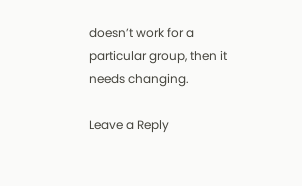doesn’t work for a particular group, then it needs changing.

Leave a Reply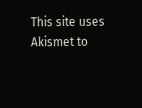This site uses Akismet to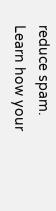reduce spam. Learn how your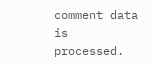comment data is processed.